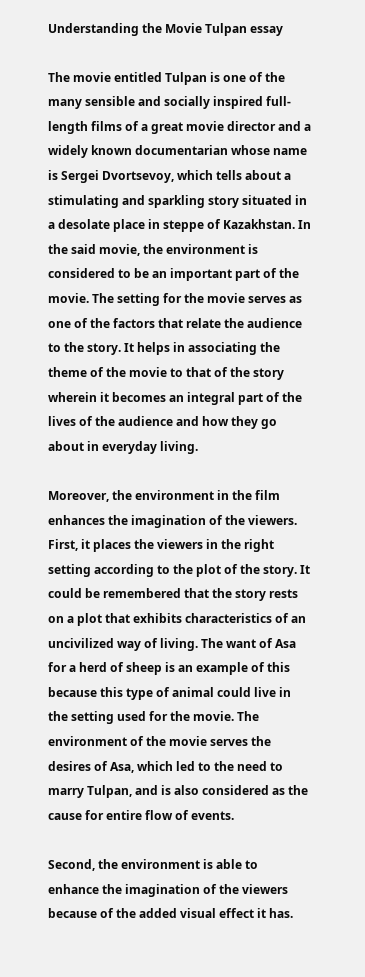Understanding the Movie Tulpan essay

The movie entitled Tulpan is one of the many sensible and socially inspired full-length films of a great movie director and a widely known documentarian whose name is Sergei Dvortsevoy, which tells about a stimulating and sparkling story situated in a desolate place in steppe of Kazakhstan. In the said movie, the environment is considered to be an important part of the movie. The setting for the movie serves as one of the factors that relate the audience to the story. It helps in associating the theme of the movie to that of the story wherein it becomes an integral part of the lives of the audience and how they go about in everyday living.

Moreover, the environment in the film enhances the imagination of the viewers. First, it places the viewers in the right setting according to the plot of the story. It could be remembered that the story rests on a plot that exhibits characteristics of an uncivilized way of living. The want of Asa for a herd of sheep is an example of this because this type of animal could live in the setting used for the movie. The environment of the movie serves the desires of Asa, which led to the need to marry Tulpan, and is also considered as the cause for entire flow of events.

Second, the environment is able to enhance the imagination of the viewers because of the added visual effect it has.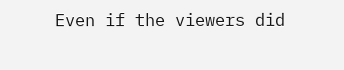Even if the viewers did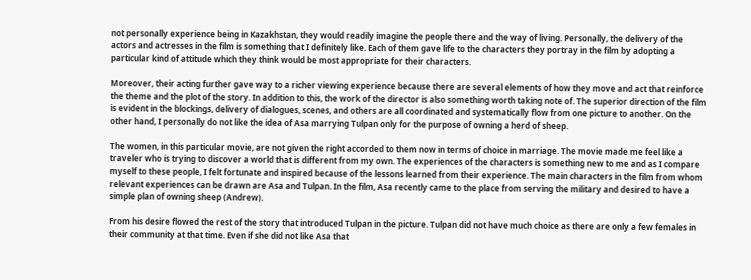not personally experience being in Kazakhstan, they would readily imagine the people there and the way of living. Personally, the delivery of the actors and actresses in the film is something that I definitely like. Each of them gave life to the characters they portray in the film by adopting a particular kind of attitude which they think would be most appropriate for their characters.

Moreover, their acting further gave way to a richer viewing experience because there are several elements of how they move and act that reinforce the theme and the plot of the story. In addition to this, the work of the director is also something worth taking note of. The superior direction of the film is evident in the blockings, delivery of dialogues, scenes, and others are all coordinated and systematically flow from one picture to another. On the other hand, I personally do not like the idea of Asa marrying Tulpan only for the purpose of owning a herd of sheep.

The women, in this particular movie, are not given the right accorded to them now in terms of choice in marriage. The movie made me feel like a traveler who is trying to discover a world that is different from my own. The experiences of the characters is something new to me and as I compare myself to these people, I felt fortunate and inspired because of the lessons learned from their experience. The main characters in the film from whom relevant experiences can be drawn are Asa and Tulpan. In the film, Asa recently came to the place from serving the military and desired to have a simple plan of owning sheep (Andrew).

From his desire flowed the rest of the story that introduced Tulpan in the picture. Tulpan did not have much choice as there are only a few females in their community at that time. Even if she did not like Asa that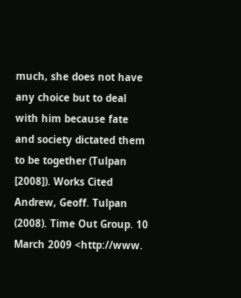much, she does not have any choice but to deal with him because fate and society dictated them to be together (Tulpan [2008]). Works Cited Andrew, Geoff. Tulpan (2008). Time Out Group. 10 March 2009 <http://www.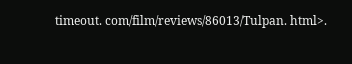timeout. com/film/reviews/86013/Tulpan. html>.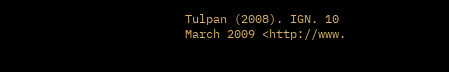Tulpan (2008). IGN. 10 March 2009 <http://www.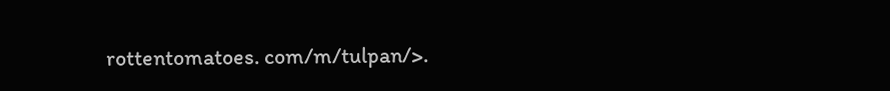rottentomatoes. com/m/tulpan/>.